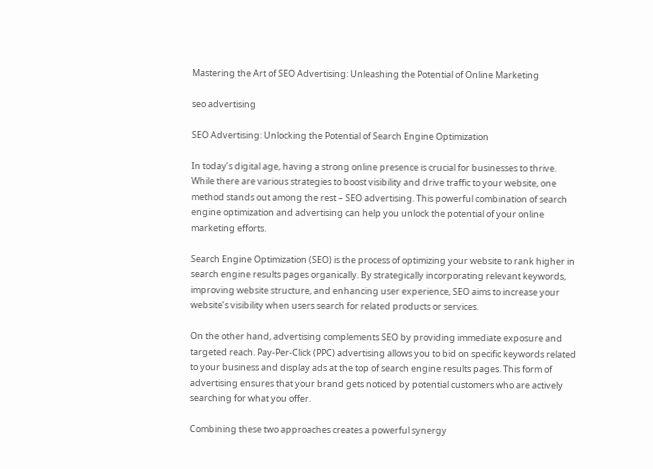Mastering the Art of SEO Advertising: Unleashing the Potential of Online Marketing

seo advertising

SEO Advertising: Unlocking the Potential of Search Engine Optimization

In today’s digital age, having a strong online presence is crucial for businesses to thrive. While there are various strategies to boost visibility and drive traffic to your website, one method stands out among the rest – SEO advertising. This powerful combination of search engine optimization and advertising can help you unlock the potential of your online marketing efforts.

Search Engine Optimization (SEO) is the process of optimizing your website to rank higher in search engine results pages organically. By strategically incorporating relevant keywords, improving website structure, and enhancing user experience, SEO aims to increase your website’s visibility when users search for related products or services.

On the other hand, advertising complements SEO by providing immediate exposure and targeted reach. Pay-Per-Click (PPC) advertising allows you to bid on specific keywords related to your business and display ads at the top of search engine results pages. This form of advertising ensures that your brand gets noticed by potential customers who are actively searching for what you offer.

Combining these two approaches creates a powerful synergy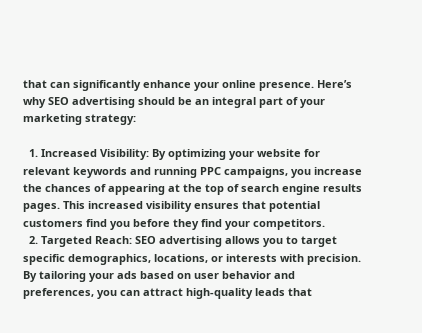that can significantly enhance your online presence. Here’s why SEO advertising should be an integral part of your marketing strategy:

  1. Increased Visibility: By optimizing your website for relevant keywords and running PPC campaigns, you increase the chances of appearing at the top of search engine results pages. This increased visibility ensures that potential customers find you before they find your competitors.
  2. Targeted Reach: SEO advertising allows you to target specific demographics, locations, or interests with precision. By tailoring your ads based on user behavior and preferences, you can attract high-quality leads that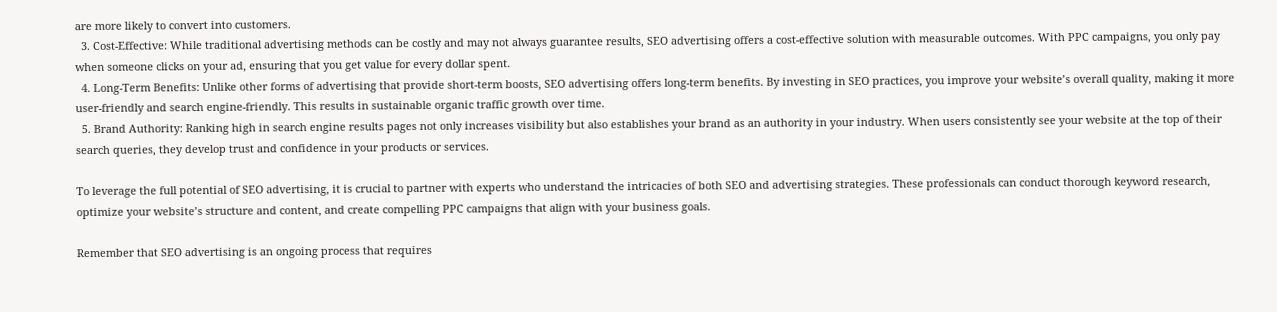are more likely to convert into customers.
  3. Cost-Effective: While traditional advertising methods can be costly and may not always guarantee results, SEO advertising offers a cost-effective solution with measurable outcomes. With PPC campaigns, you only pay when someone clicks on your ad, ensuring that you get value for every dollar spent.
  4. Long-Term Benefits: Unlike other forms of advertising that provide short-term boosts, SEO advertising offers long-term benefits. By investing in SEO practices, you improve your website’s overall quality, making it more user-friendly and search engine-friendly. This results in sustainable organic traffic growth over time.
  5. Brand Authority: Ranking high in search engine results pages not only increases visibility but also establishes your brand as an authority in your industry. When users consistently see your website at the top of their search queries, they develop trust and confidence in your products or services.

To leverage the full potential of SEO advertising, it is crucial to partner with experts who understand the intricacies of both SEO and advertising strategies. These professionals can conduct thorough keyword research, optimize your website’s structure and content, and create compelling PPC campaigns that align with your business goals.

Remember that SEO advertising is an ongoing process that requires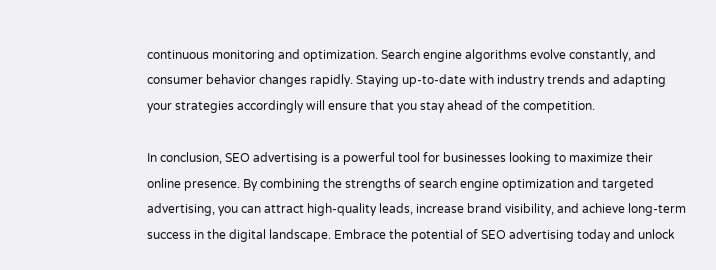continuous monitoring and optimization. Search engine algorithms evolve constantly, and consumer behavior changes rapidly. Staying up-to-date with industry trends and adapting your strategies accordingly will ensure that you stay ahead of the competition.

In conclusion, SEO advertising is a powerful tool for businesses looking to maximize their online presence. By combining the strengths of search engine optimization and targeted advertising, you can attract high-quality leads, increase brand visibility, and achieve long-term success in the digital landscape. Embrace the potential of SEO advertising today and unlock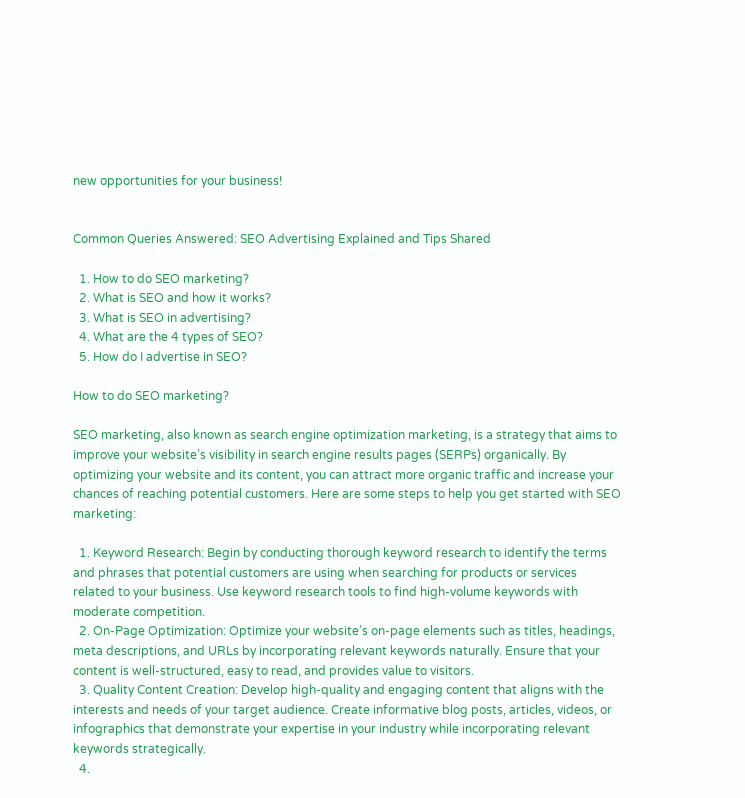new opportunities for your business!


Common Queries Answered: SEO Advertising Explained and Tips Shared

  1. How to do SEO marketing?
  2. What is SEO and how it works?
  3. What is SEO in advertising?
  4. What are the 4 types of SEO?
  5. How do I advertise in SEO?

How to do SEO marketing?

SEO marketing, also known as search engine optimization marketing, is a strategy that aims to improve your website’s visibility in search engine results pages (SERPs) organically. By optimizing your website and its content, you can attract more organic traffic and increase your chances of reaching potential customers. Here are some steps to help you get started with SEO marketing:

  1. Keyword Research: Begin by conducting thorough keyword research to identify the terms and phrases that potential customers are using when searching for products or services related to your business. Use keyword research tools to find high-volume keywords with moderate competition.
  2. On-Page Optimization: Optimize your website’s on-page elements such as titles, headings, meta descriptions, and URLs by incorporating relevant keywords naturally. Ensure that your content is well-structured, easy to read, and provides value to visitors.
  3. Quality Content Creation: Develop high-quality and engaging content that aligns with the interests and needs of your target audience. Create informative blog posts, articles, videos, or infographics that demonstrate your expertise in your industry while incorporating relevant keywords strategically.
  4.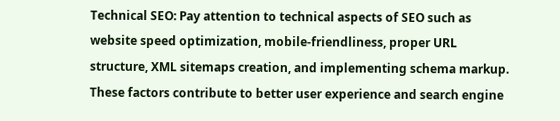Technical SEO: Pay attention to technical aspects of SEO such as website speed optimization, mobile-friendliness, proper URL structure, XML sitemaps creation, and implementing schema markup. These factors contribute to better user experience and search engine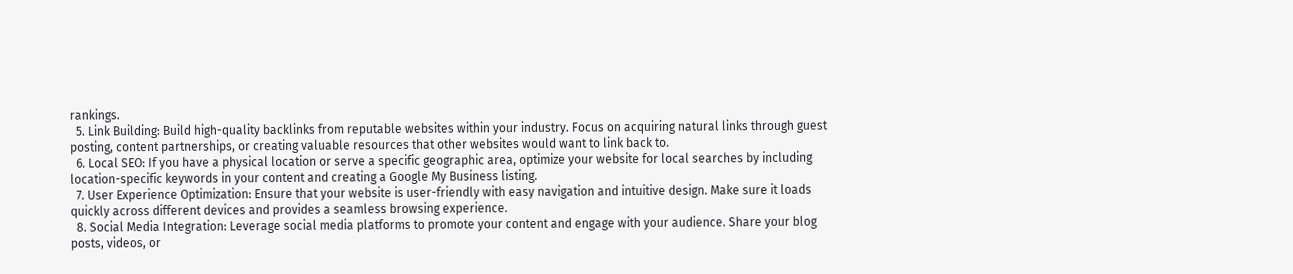rankings.
  5. Link Building: Build high-quality backlinks from reputable websites within your industry. Focus on acquiring natural links through guest posting, content partnerships, or creating valuable resources that other websites would want to link back to.
  6. Local SEO: If you have a physical location or serve a specific geographic area, optimize your website for local searches by including location-specific keywords in your content and creating a Google My Business listing.
  7. User Experience Optimization: Ensure that your website is user-friendly with easy navigation and intuitive design. Make sure it loads quickly across different devices and provides a seamless browsing experience.
  8. Social Media Integration: Leverage social media platforms to promote your content and engage with your audience. Share your blog posts, videos, or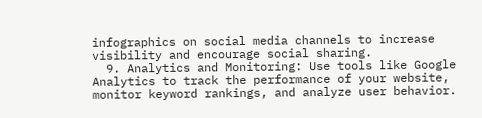infographics on social media channels to increase visibility and encourage social sharing.
  9. Analytics and Monitoring: Use tools like Google Analytics to track the performance of your website, monitor keyword rankings, and analyze user behavior.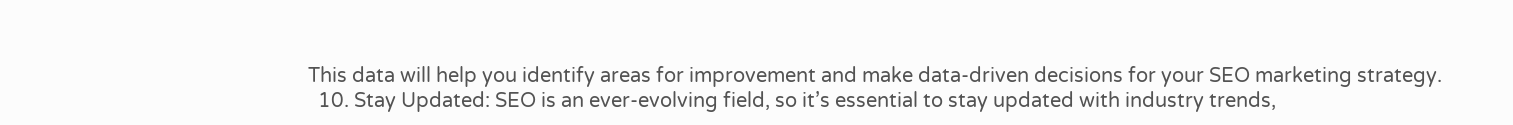This data will help you identify areas for improvement and make data-driven decisions for your SEO marketing strategy.
  10. Stay Updated: SEO is an ever-evolving field, so it’s essential to stay updated with industry trends,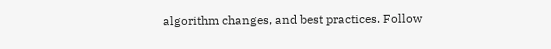algorithm changes, and best practices. Follow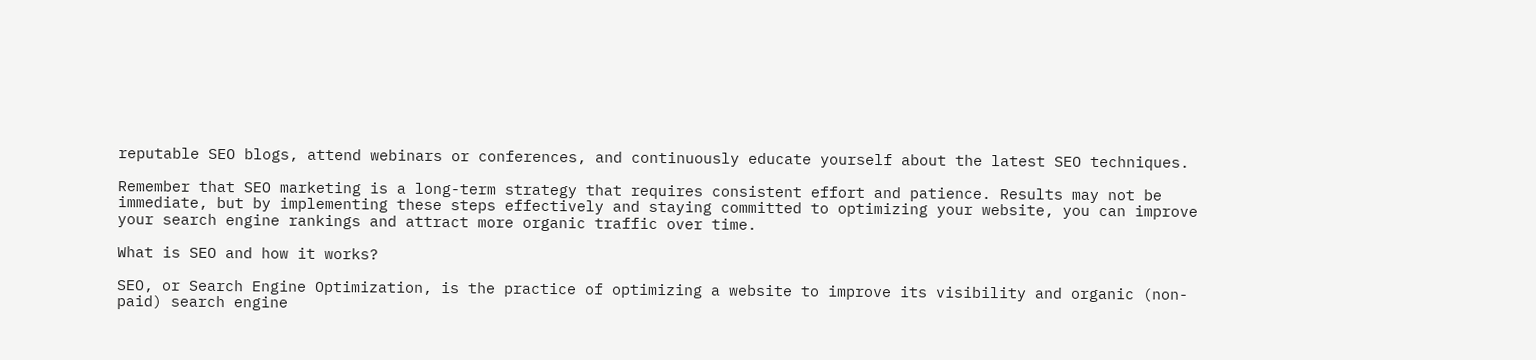reputable SEO blogs, attend webinars or conferences, and continuously educate yourself about the latest SEO techniques.

Remember that SEO marketing is a long-term strategy that requires consistent effort and patience. Results may not be immediate, but by implementing these steps effectively and staying committed to optimizing your website, you can improve your search engine rankings and attract more organic traffic over time.

What is SEO and how it works?

SEO, or Search Engine Optimization, is the practice of optimizing a website to improve its visibility and organic (non-paid) search engine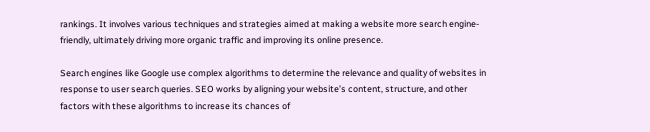rankings. It involves various techniques and strategies aimed at making a website more search engine-friendly, ultimately driving more organic traffic and improving its online presence.

Search engines like Google use complex algorithms to determine the relevance and quality of websites in response to user search queries. SEO works by aligning your website’s content, structure, and other factors with these algorithms to increase its chances of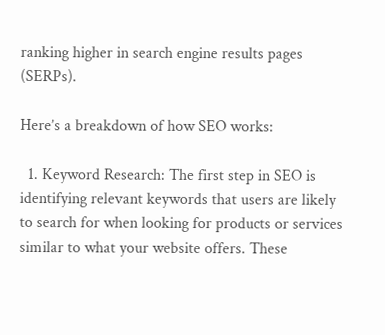ranking higher in search engine results pages (SERPs).

Here’s a breakdown of how SEO works:

  1. Keyword Research: The first step in SEO is identifying relevant keywords that users are likely to search for when looking for products or services similar to what your website offers. These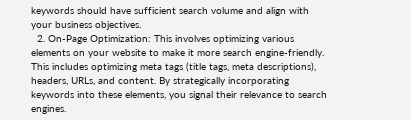keywords should have sufficient search volume and align with your business objectives.
  2. On-Page Optimization: This involves optimizing various elements on your website to make it more search engine-friendly. This includes optimizing meta tags (title tags, meta descriptions), headers, URLs, and content. By strategically incorporating keywords into these elements, you signal their relevance to search engines.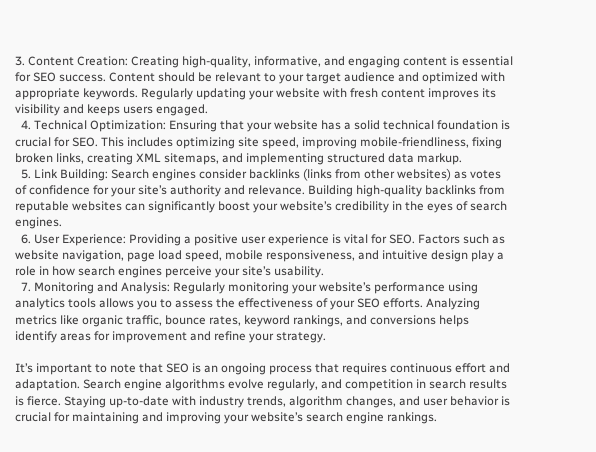3. Content Creation: Creating high-quality, informative, and engaging content is essential for SEO success. Content should be relevant to your target audience and optimized with appropriate keywords. Regularly updating your website with fresh content improves its visibility and keeps users engaged.
  4. Technical Optimization: Ensuring that your website has a solid technical foundation is crucial for SEO. This includes optimizing site speed, improving mobile-friendliness, fixing broken links, creating XML sitemaps, and implementing structured data markup.
  5. Link Building: Search engines consider backlinks (links from other websites) as votes of confidence for your site’s authority and relevance. Building high-quality backlinks from reputable websites can significantly boost your website’s credibility in the eyes of search engines.
  6. User Experience: Providing a positive user experience is vital for SEO. Factors such as website navigation, page load speed, mobile responsiveness, and intuitive design play a role in how search engines perceive your site’s usability.
  7. Monitoring and Analysis: Regularly monitoring your website’s performance using analytics tools allows you to assess the effectiveness of your SEO efforts. Analyzing metrics like organic traffic, bounce rates, keyword rankings, and conversions helps identify areas for improvement and refine your strategy.

It’s important to note that SEO is an ongoing process that requires continuous effort and adaptation. Search engine algorithms evolve regularly, and competition in search results is fierce. Staying up-to-date with industry trends, algorithm changes, and user behavior is crucial for maintaining and improving your website’s search engine rankings.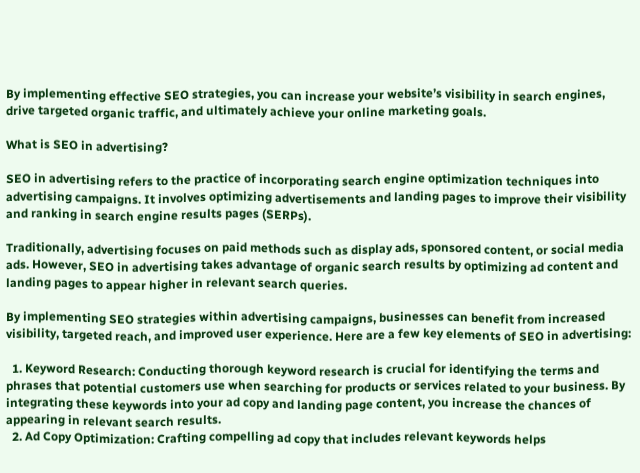By implementing effective SEO strategies, you can increase your website’s visibility in search engines, drive targeted organic traffic, and ultimately achieve your online marketing goals.

What is SEO in advertising?

SEO in advertising refers to the practice of incorporating search engine optimization techniques into advertising campaigns. It involves optimizing advertisements and landing pages to improve their visibility and ranking in search engine results pages (SERPs).

Traditionally, advertising focuses on paid methods such as display ads, sponsored content, or social media ads. However, SEO in advertising takes advantage of organic search results by optimizing ad content and landing pages to appear higher in relevant search queries.

By implementing SEO strategies within advertising campaigns, businesses can benefit from increased visibility, targeted reach, and improved user experience. Here are a few key elements of SEO in advertising:

  1. Keyword Research: Conducting thorough keyword research is crucial for identifying the terms and phrases that potential customers use when searching for products or services related to your business. By integrating these keywords into your ad copy and landing page content, you increase the chances of appearing in relevant search results.
  2. Ad Copy Optimization: Crafting compelling ad copy that includes relevant keywords helps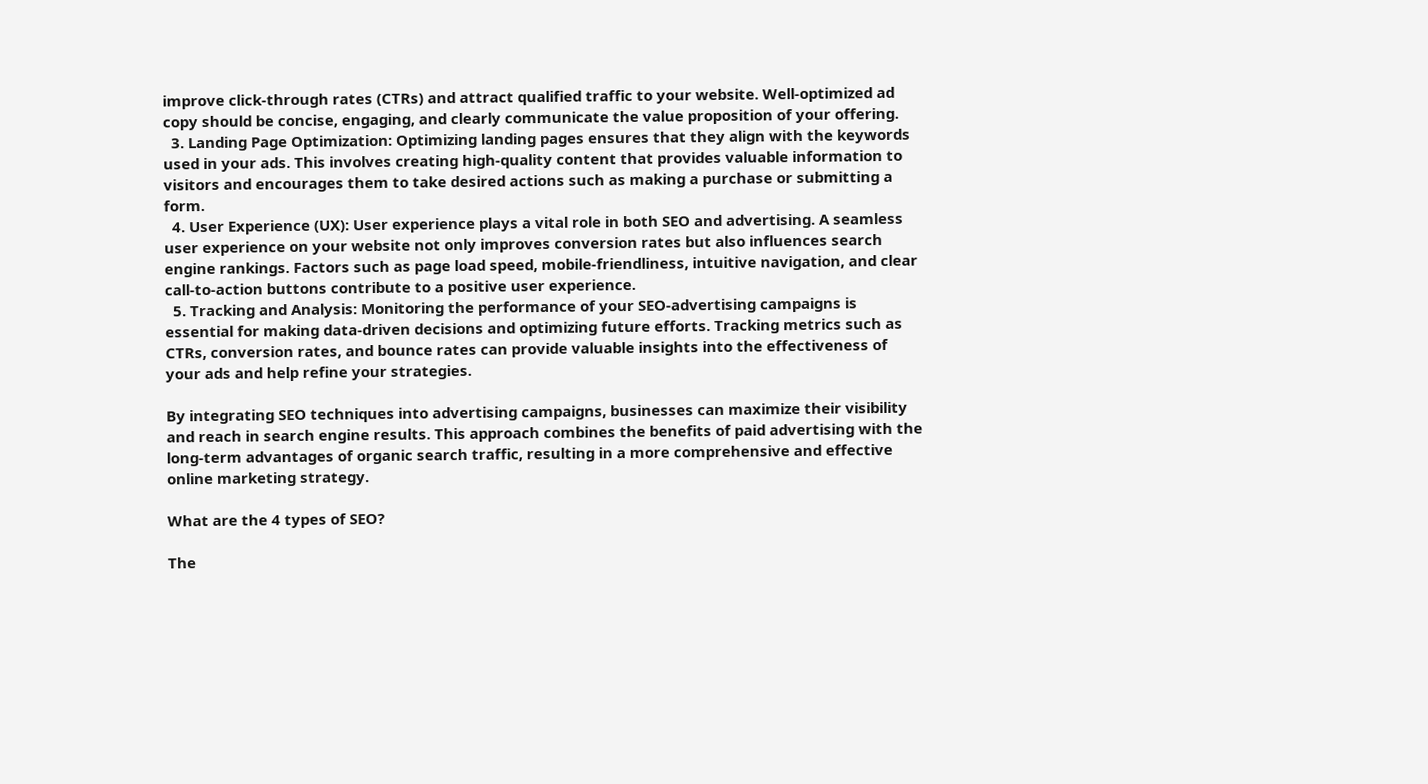improve click-through rates (CTRs) and attract qualified traffic to your website. Well-optimized ad copy should be concise, engaging, and clearly communicate the value proposition of your offering.
  3. Landing Page Optimization: Optimizing landing pages ensures that they align with the keywords used in your ads. This involves creating high-quality content that provides valuable information to visitors and encourages them to take desired actions such as making a purchase or submitting a form.
  4. User Experience (UX): User experience plays a vital role in both SEO and advertising. A seamless user experience on your website not only improves conversion rates but also influences search engine rankings. Factors such as page load speed, mobile-friendliness, intuitive navigation, and clear call-to-action buttons contribute to a positive user experience.
  5. Tracking and Analysis: Monitoring the performance of your SEO-advertising campaigns is essential for making data-driven decisions and optimizing future efforts. Tracking metrics such as CTRs, conversion rates, and bounce rates can provide valuable insights into the effectiveness of your ads and help refine your strategies.

By integrating SEO techniques into advertising campaigns, businesses can maximize their visibility and reach in search engine results. This approach combines the benefits of paid advertising with the long-term advantages of organic search traffic, resulting in a more comprehensive and effective online marketing strategy.

What are the 4 types of SEO?

The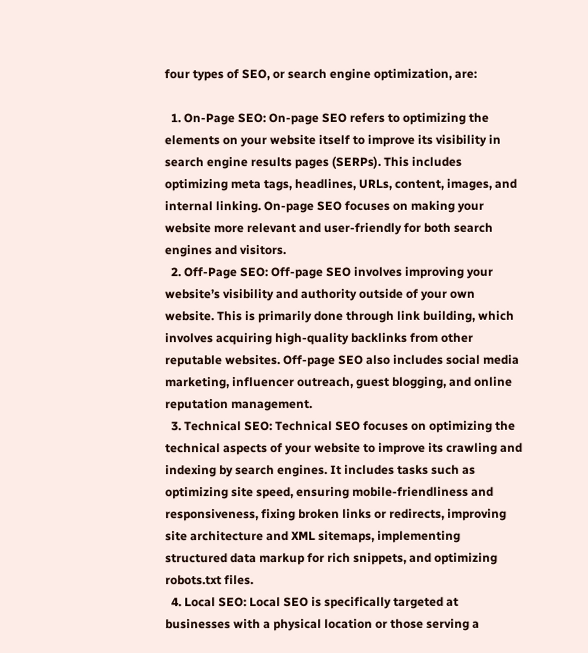four types of SEO, or search engine optimization, are:

  1. On-Page SEO: On-page SEO refers to optimizing the elements on your website itself to improve its visibility in search engine results pages (SERPs). This includes optimizing meta tags, headlines, URLs, content, images, and internal linking. On-page SEO focuses on making your website more relevant and user-friendly for both search engines and visitors.
  2. Off-Page SEO: Off-page SEO involves improving your website’s visibility and authority outside of your own website. This is primarily done through link building, which involves acquiring high-quality backlinks from other reputable websites. Off-page SEO also includes social media marketing, influencer outreach, guest blogging, and online reputation management.
  3. Technical SEO: Technical SEO focuses on optimizing the technical aspects of your website to improve its crawling and indexing by search engines. It includes tasks such as optimizing site speed, ensuring mobile-friendliness and responsiveness, fixing broken links or redirects, improving site architecture and XML sitemaps, implementing structured data markup for rich snippets, and optimizing robots.txt files.
  4. Local SEO: Local SEO is specifically targeted at businesses with a physical location or those serving a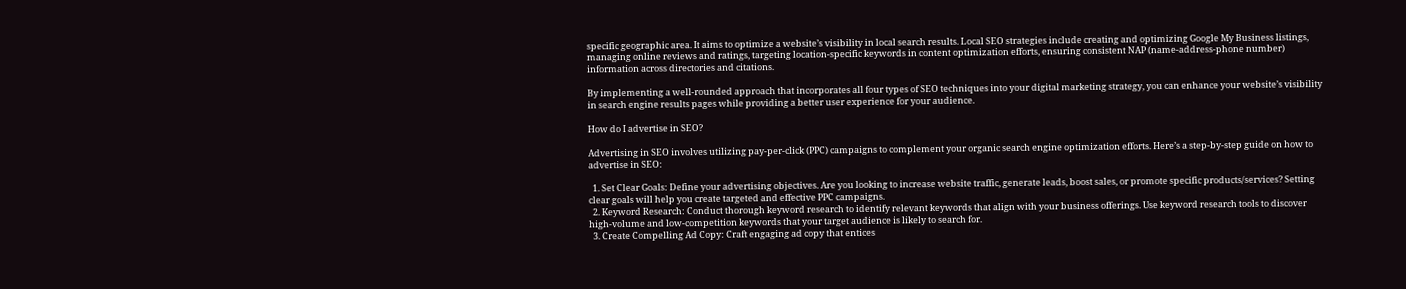specific geographic area. It aims to optimize a website’s visibility in local search results. Local SEO strategies include creating and optimizing Google My Business listings, managing online reviews and ratings, targeting location-specific keywords in content optimization efforts, ensuring consistent NAP (name-address-phone number) information across directories and citations.

By implementing a well-rounded approach that incorporates all four types of SEO techniques into your digital marketing strategy, you can enhance your website’s visibility in search engine results pages while providing a better user experience for your audience.

How do I advertise in SEO?

Advertising in SEO involves utilizing pay-per-click (PPC) campaigns to complement your organic search engine optimization efforts. Here’s a step-by-step guide on how to advertise in SEO:

  1. Set Clear Goals: Define your advertising objectives. Are you looking to increase website traffic, generate leads, boost sales, or promote specific products/services? Setting clear goals will help you create targeted and effective PPC campaigns.
  2. Keyword Research: Conduct thorough keyword research to identify relevant keywords that align with your business offerings. Use keyword research tools to discover high-volume and low-competition keywords that your target audience is likely to search for.
  3. Create Compelling Ad Copy: Craft engaging ad copy that entices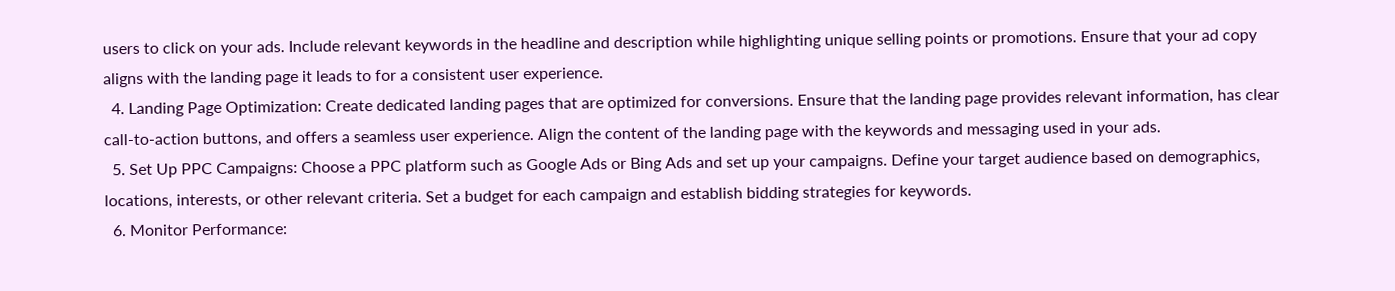users to click on your ads. Include relevant keywords in the headline and description while highlighting unique selling points or promotions. Ensure that your ad copy aligns with the landing page it leads to for a consistent user experience.
  4. Landing Page Optimization: Create dedicated landing pages that are optimized for conversions. Ensure that the landing page provides relevant information, has clear call-to-action buttons, and offers a seamless user experience. Align the content of the landing page with the keywords and messaging used in your ads.
  5. Set Up PPC Campaigns: Choose a PPC platform such as Google Ads or Bing Ads and set up your campaigns. Define your target audience based on demographics, locations, interests, or other relevant criteria. Set a budget for each campaign and establish bidding strategies for keywords.
  6. Monitor Performance: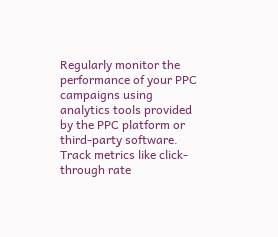Regularly monitor the performance of your PPC campaigns using analytics tools provided by the PPC platform or third-party software. Track metrics like click-through rate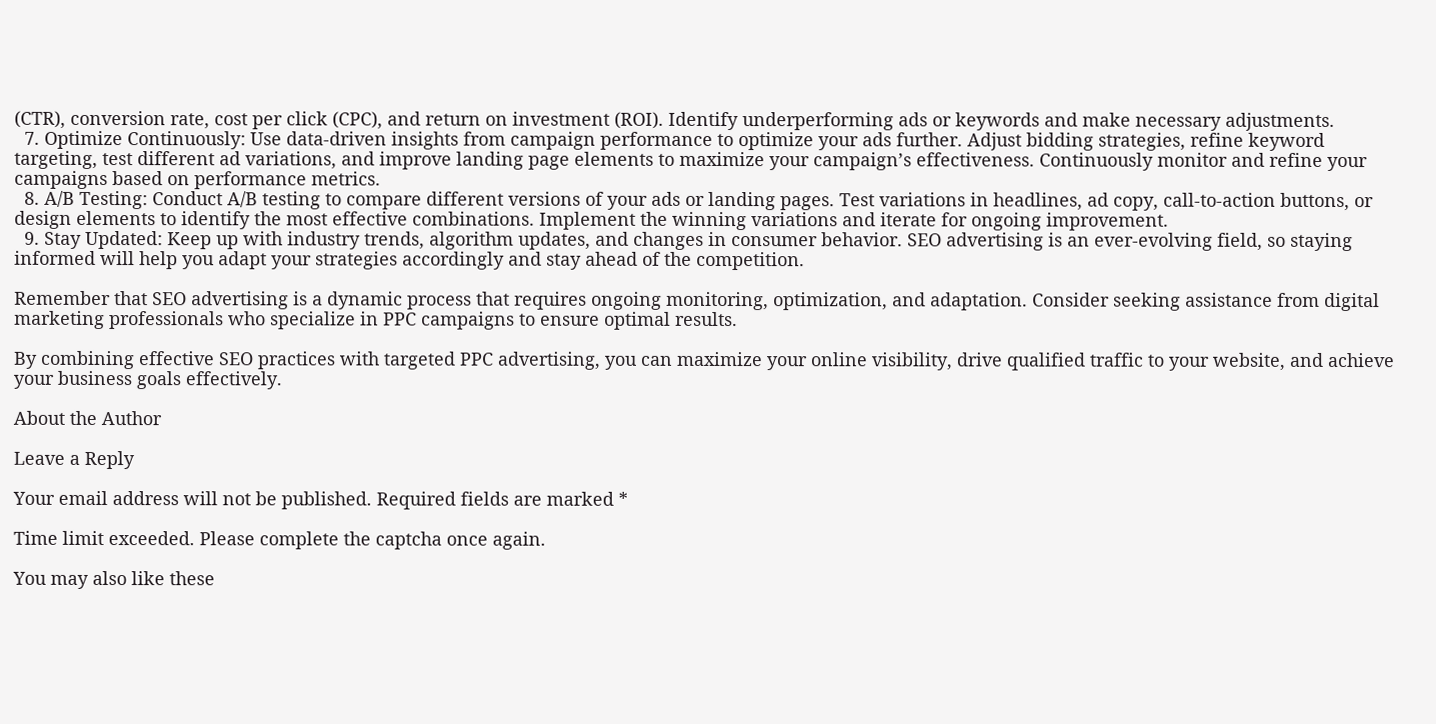(CTR), conversion rate, cost per click (CPC), and return on investment (ROI). Identify underperforming ads or keywords and make necessary adjustments.
  7. Optimize Continuously: Use data-driven insights from campaign performance to optimize your ads further. Adjust bidding strategies, refine keyword targeting, test different ad variations, and improve landing page elements to maximize your campaign’s effectiveness. Continuously monitor and refine your campaigns based on performance metrics.
  8. A/B Testing: Conduct A/B testing to compare different versions of your ads or landing pages. Test variations in headlines, ad copy, call-to-action buttons, or design elements to identify the most effective combinations. Implement the winning variations and iterate for ongoing improvement.
  9. Stay Updated: Keep up with industry trends, algorithm updates, and changes in consumer behavior. SEO advertising is an ever-evolving field, so staying informed will help you adapt your strategies accordingly and stay ahead of the competition.

Remember that SEO advertising is a dynamic process that requires ongoing monitoring, optimization, and adaptation. Consider seeking assistance from digital marketing professionals who specialize in PPC campaigns to ensure optimal results.

By combining effective SEO practices with targeted PPC advertising, you can maximize your online visibility, drive qualified traffic to your website, and achieve your business goals effectively.

About the Author

Leave a Reply

Your email address will not be published. Required fields are marked *

Time limit exceeded. Please complete the captcha once again.

You may also like these